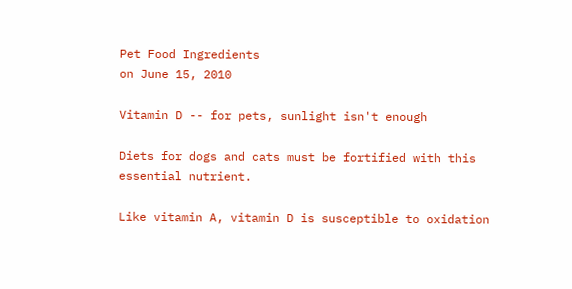Pet Food Ingredients
on June 15, 2010

Vitamin D -- for pets, sunlight isn't enough

Diets for dogs and cats must be fortified with this essential nutrient.

Like vitamin A, vitamin D is susceptible to oxidation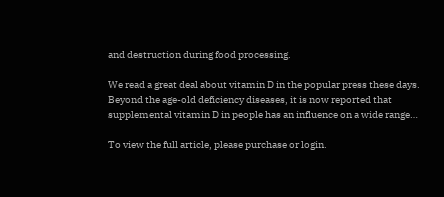and destruction during food processing.

We read a great deal about vitamin D in the popular press these days. Beyond the age-old deficiency diseases, it is now reported that supplemental vitamin D in people has an influence on a wide range…

To view the full article, please purchase or login.